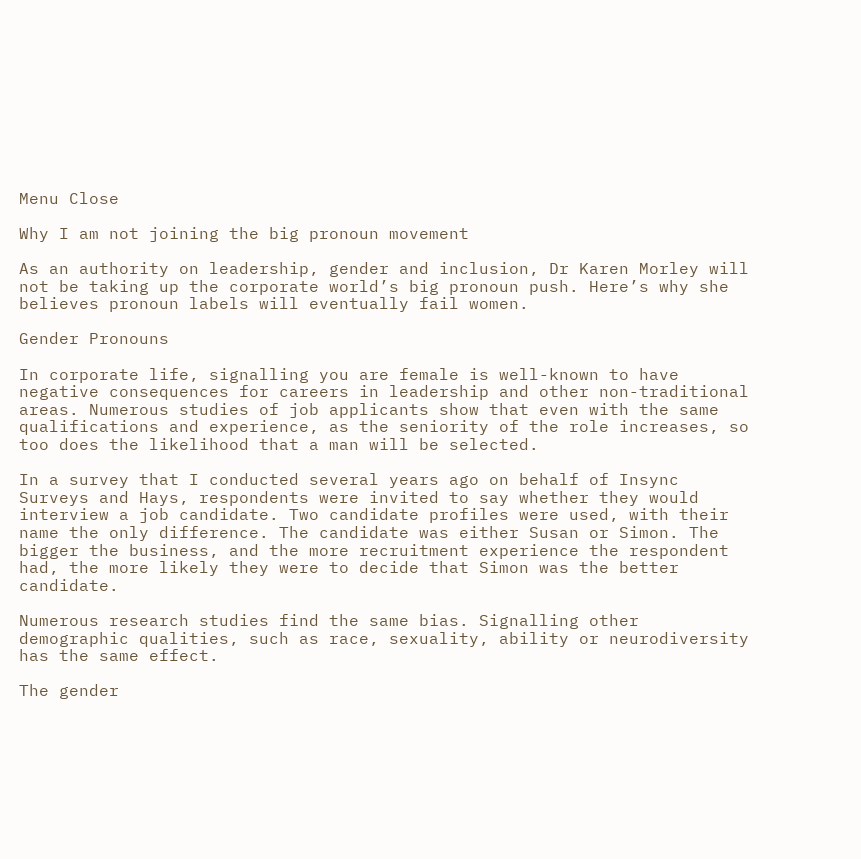Menu Close

Why I am not joining the big pronoun movement

As an authority on leadership, gender and inclusion, Dr Karen Morley will not be taking up the corporate world’s big pronoun push. Here’s why she believes pronoun labels will eventually fail women.

Gender Pronouns

In corporate life, signalling you are female is well-known to have negative consequences for careers in leadership and other non-traditional areas. Numerous studies of job applicants show that even with the same qualifications and experience, as the seniority of the role increases, so too does the likelihood that a man will be selected.

In a survey that I conducted several years ago on behalf of Insync Surveys and Hays, respondents were invited to say whether they would interview a job candidate. Two candidate profiles were used, with their name the only difference. The candidate was either Susan or Simon. The bigger the business, and the more recruitment experience the respondent had, the more likely they were to decide that Simon was the better candidate.

Numerous research studies find the same bias. Signalling other demographic qualities, such as race, sexuality, ability or neurodiversity has the same effect.

The gender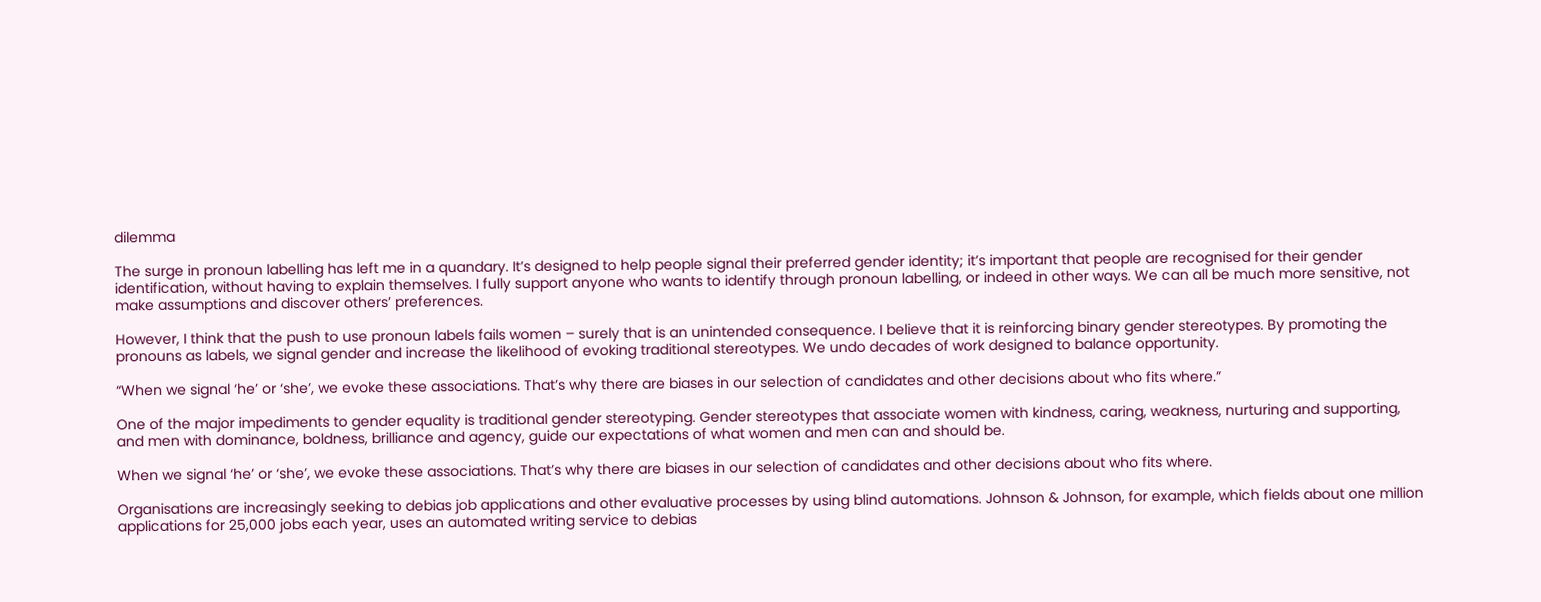dilemma

The surge in pronoun labelling has left me in a quandary. It’s designed to help people signal their preferred gender identity; it’s important that people are recognised for their gender identification, without having to explain themselves. I fully support anyone who wants to identify through pronoun labelling, or indeed in other ways. We can all be much more sensitive, not make assumptions and discover others’ preferences.

However, I think that the push to use pronoun labels fails women – surely that is an unintended consequence. I believe that it is reinforcing binary gender stereotypes. By promoting the pronouns as labels, we signal gender and increase the likelihood of evoking traditional stereotypes. We undo decades of work designed to balance opportunity.

“When we signal ‘he’ or ‘she’, we evoke these associations. That’s why there are biases in our selection of candidates and other decisions about who fits where.”

One of the major impediments to gender equality is traditional gender stereotyping. Gender stereotypes that associate women with kindness, caring, weakness, nurturing and supporting, and men with dominance, boldness, brilliance and agency, guide our expectations of what women and men can and should be.

When we signal ‘he’ or ‘she’, we evoke these associations. That’s why there are biases in our selection of candidates and other decisions about who fits where.

Organisations are increasingly seeking to debias job applications and other evaluative processes by using blind automations. Johnson & Johnson, for example, which fields about one million applications for 25,000 jobs each year, uses an automated writing service to debias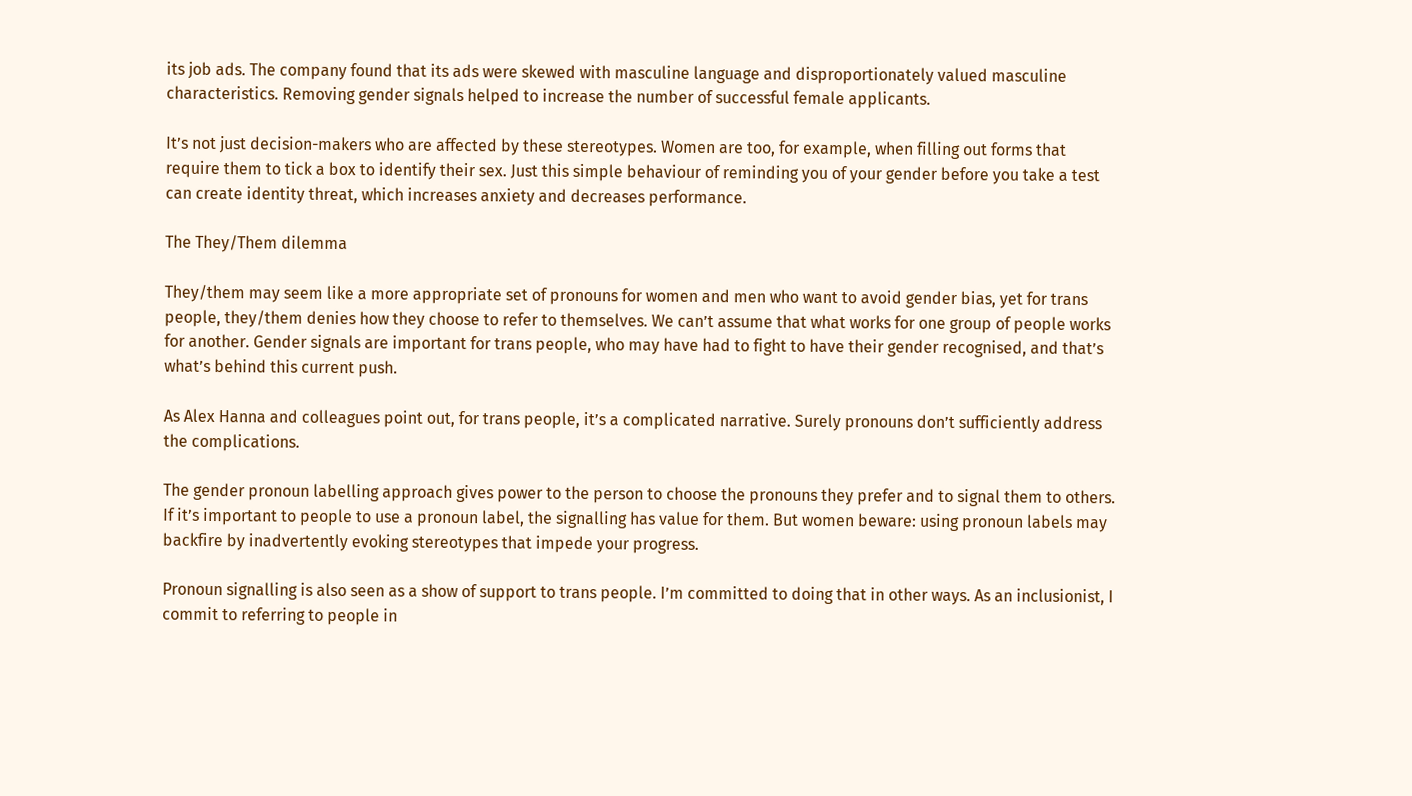its job ads. The company found that its ads were skewed with masculine language and disproportionately valued masculine characteristics. Removing gender signals helped to increase the number of successful female applicants.

It’s not just decision-makers who are affected by these stereotypes. Women are too, for example, when filling out forms that require them to tick a box to identify their sex. Just this simple behaviour of reminding you of your gender before you take a test can create identity threat, which increases anxiety and decreases performance.

The They/Them dilemma

They/them may seem like a more appropriate set of pronouns for women and men who want to avoid gender bias, yet for trans people, they/them denies how they choose to refer to themselves. We can’t assume that what works for one group of people works for another. Gender signals are important for trans people, who may have had to fight to have their gender recognised, and that’s what’s behind this current push.

As Alex Hanna and colleagues point out, for trans people, it’s a complicated narrative. Surely pronouns don’t sufficiently address the complications.

The gender pronoun labelling approach gives power to the person to choose the pronouns they prefer and to signal them to others. If it’s important to people to use a pronoun label, the signalling has value for them. But women beware: using pronoun labels may backfire by inadvertently evoking stereotypes that impede your progress.

Pronoun signalling is also seen as a show of support to trans people. I’m committed to doing that in other ways. As an inclusionist, I commit to referring to people in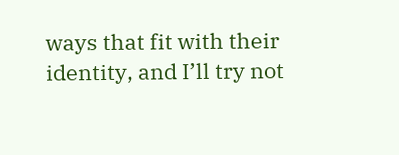ways that fit with their identity, and I’ll try not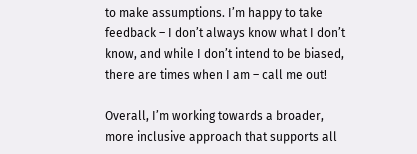to make assumptions. I’m happy to take feedback – I don’t always know what I don’t know, and while I don’t intend to be biased, there are times when I am – call me out!

Overall, I’m working towards a broader, more inclusive approach that supports all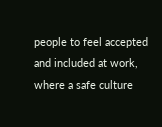people to feel accepted and included at work, where a safe culture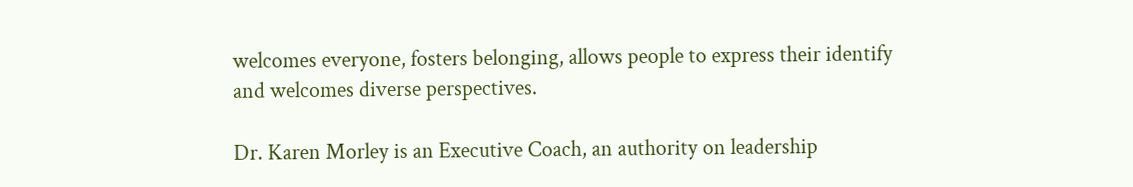welcomes everyone, fosters belonging, allows people to express their identify and welcomes diverse perspectives.

Dr. Karen Morley is an Executive Coach, an authority on leadership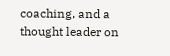coaching, and a thought leader on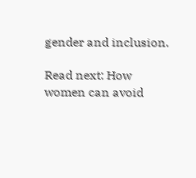gender and inclusion.

Read next: How women can avoid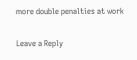more double penalties at work

Leave a Reply